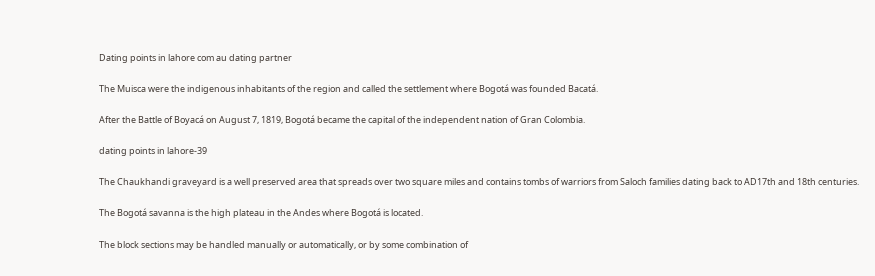Dating points in lahore com au dating partner

The Muisca were the indigenous inhabitants of the region and called the settlement where Bogotá was founded Bacatá.

After the Battle of Boyacá on August 7, 1819, Bogotá became the capital of the independent nation of Gran Colombia.

dating points in lahore-39

The Chaukhandi graveyard is a well preserved area that spreads over two square miles and contains tombs of warriors from Saloch families dating back to AD17th and 18th centuries.

The Bogotá savanna is the high plateau in the Andes where Bogotá is located.

The block sections may be handled manually or automatically, or by some combination of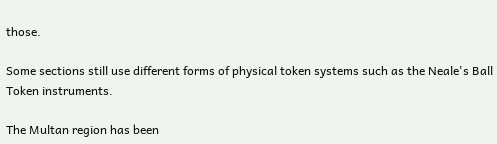those.

Some sections still use different forms of physical token systems such as the Neale's Ball Token instruments.

The Multan region has been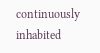continuously inhabited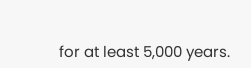for at least 5,000 years.